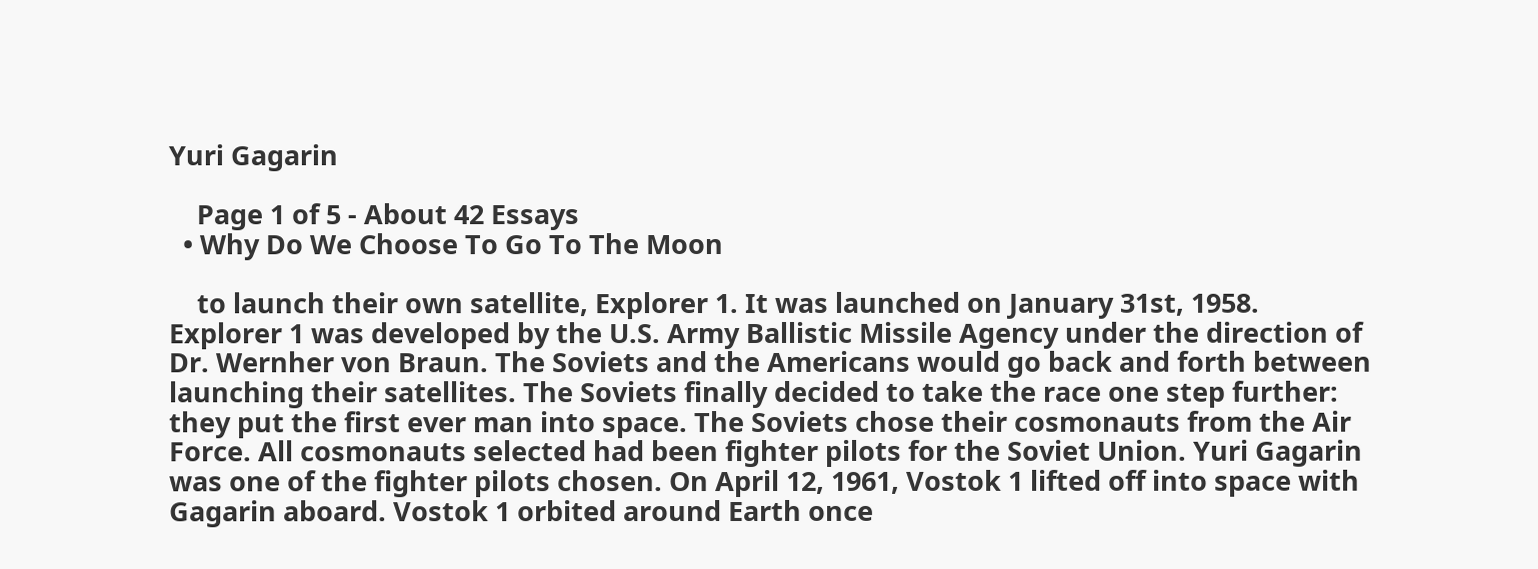Yuri Gagarin

    Page 1 of 5 - About 42 Essays
  • Why Do We Choose To Go To The Moon

    to launch their own satellite, Explorer 1. It was launched on January 31st, 1958. Explorer 1 was developed by the U.S. Army Ballistic Missile Agency under the direction of Dr. Wernher von Braun. The Soviets and the Americans would go back and forth between launching their satellites. The Soviets finally decided to take the race one step further: they put the first ever man into space. The Soviets chose their cosmonauts from the Air Force. All cosmonauts selected had been fighter pilots for the Soviet Union. Yuri Gagarin was one of the fighter pilots chosen. On April 12, 1961, Vostok 1 lifted off into space with Gagarin aboard. Vostok 1 orbited around Earth once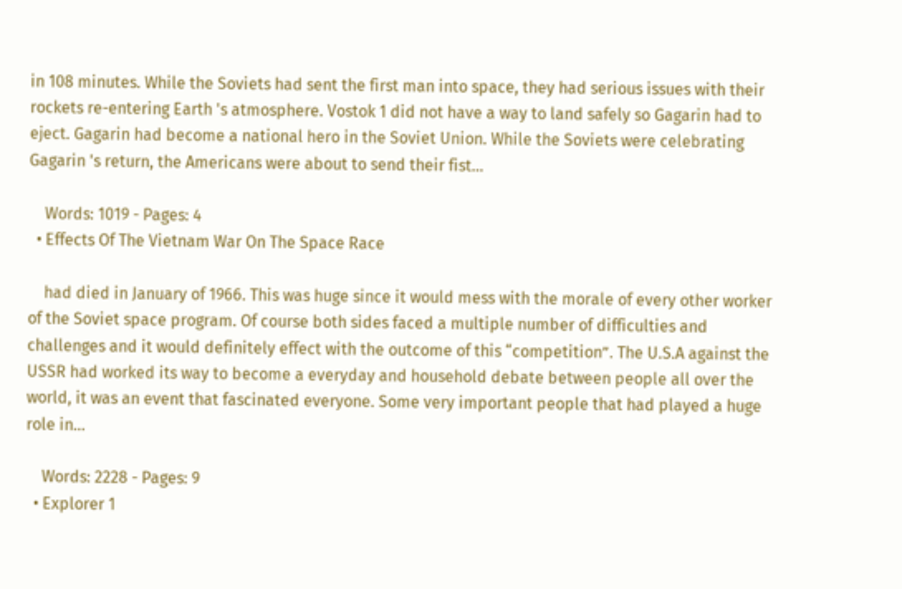in 108 minutes. While the Soviets had sent the first man into space, they had serious issues with their rockets re-entering Earth 's atmosphere. Vostok 1 did not have a way to land safely so Gagarin had to eject. Gagarin had become a national hero in the Soviet Union. While the Soviets were celebrating Gagarin 's return, the Americans were about to send their fist…

    Words: 1019 - Pages: 4
  • Effects Of The Vietnam War On The Space Race

    had died in January of 1966. This was huge since it would mess with the morale of every other worker of the Soviet space program. Of course both sides faced a multiple number of difficulties and challenges and it would definitely effect with the outcome of this “competition”. The U.S.A against the USSR had worked its way to become a everyday and household debate between people all over the world, it was an event that fascinated everyone. Some very important people that had played a huge role in…

    Words: 2228 - Pages: 9
  • Explorer 1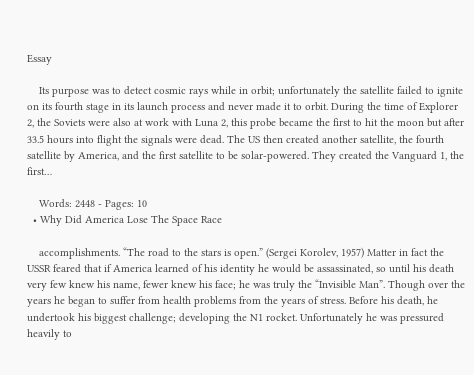Essay

    Its purpose was to detect cosmic rays while in orbit; unfortunately the satellite failed to ignite on its fourth stage in its launch process and never made it to orbit. During the time of Explorer 2, the Soviets were also at work with Luna 2, this probe became the first to hit the moon but after 33.5 hours into flight the signals were dead. The US then created another satellite, the fourth satellite by America, and the first satellite to be solar-powered. They created the Vanguard 1, the first…

    Words: 2448 - Pages: 10
  • Why Did America Lose The Space Race

    accomplishments. “The road to the stars is open.” (Sergei Korolev, 1957) Matter in fact the USSR feared that if America learned of his identity he would be assassinated, so until his death very few knew his name, fewer knew his face; he was truly the “Invisible Man”. Though over the years he began to suffer from health problems from the years of stress. Before his death, he undertook his biggest challenge; developing the N1 rocket. Unfortunately he was pressured heavily to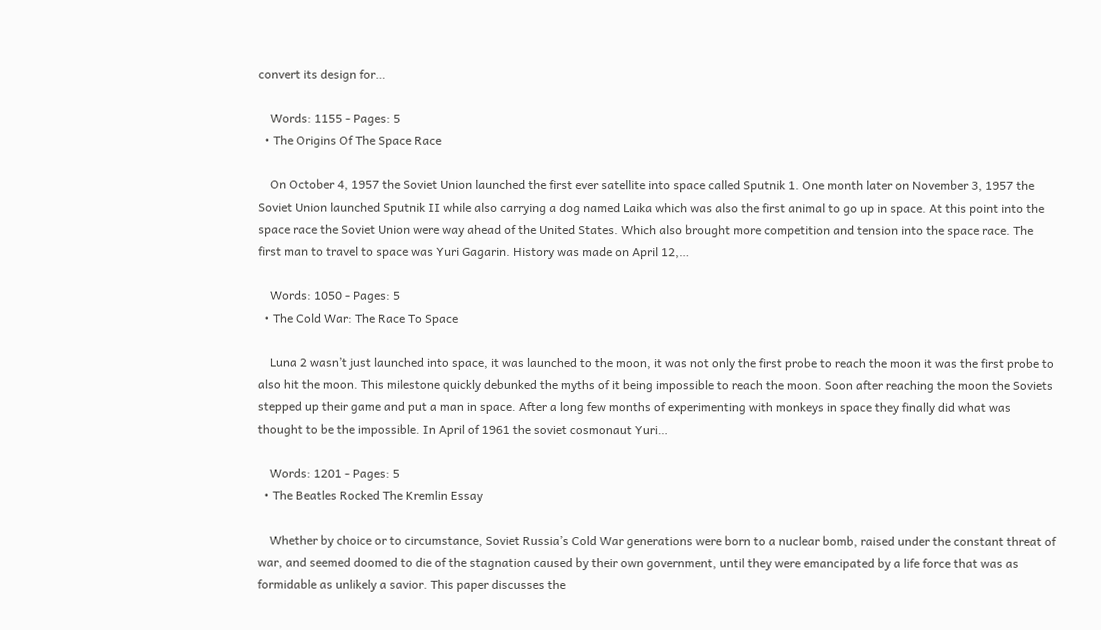convert its design for…

    Words: 1155 - Pages: 5
  • The Origins Of The Space Race

    On October 4, 1957 the Soviet Union launched the first ever satellite into space called Sputnik 1. One month later on November 3, 1957 the Soviet Union launched Sputnik II while also carrying a dog named Laika which was also the first animal to go up in space. At this point into the space race the Soviet Union were way ahead of the United States. Which also brought more competition and tension into the space race. The first man to travel to space was Yuri Gagarin. History was made on April 12,…

    Words: 1050 - Pages: 5
  • The Cold War: The Race To Space

    Luna 2 wasn’t just launched into space, it was launched to the moon, it was not only the first probe to reach the moon it was the first probe to also hit the moon. This milestone quickly debunked the myths of it being impossible to reach the moon. Soon after reaching the moon the Soviets stepped up their game and put a man in space. After a long few months of experimenting with monkeys in space they finally did what was thought to be the impossible. In April of 1961 the soviet cosmonaut Yuri…

    Words: 1201 - Pages: 5
  • The Beatles Rocked The Kremlin Essay

    Whether by choice or to circumstance, Soviet Russia’s Cold War generations were born to a nuclear bomb, raised under the constant threat of war, and seemed doomed to die of the stagnation caused by their own government, until they were emancipated by a life force that was as formidable as unlikely a savior. This paper discusses the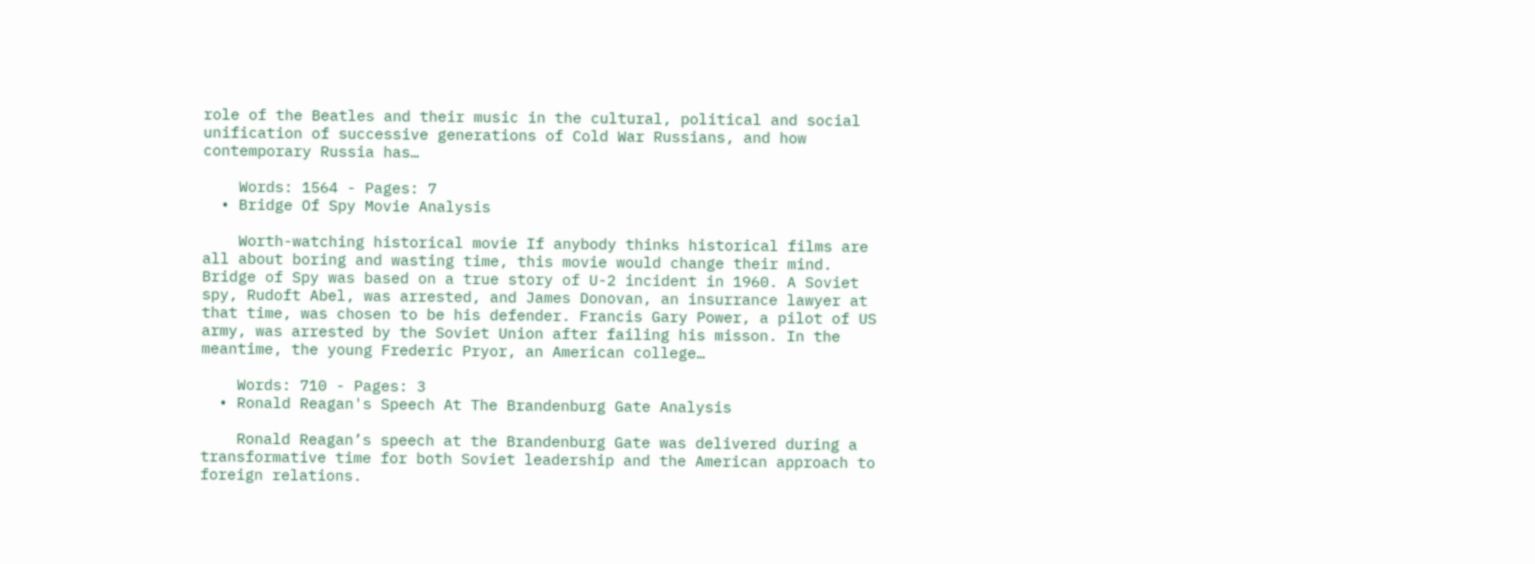role of the Beatles and their music in the cultural, political and social unification of successive generations of Cold War Russians, and how contemporary Russia has…

    Words: 1564 - Pages: 7
  • Bridge Of Spy Movie Analysis

    Worth-watching historical movie If anybody thinks historical films are all about boring and wasting time, this movie would change their mind. Bridge of Spy was based on a true story of U-2 incident in 1960. A Soviet spy, Rudoft Abel, was arrested, and James Donovan, an insurrance lawyer at that time, was chosen to be his defender. Francis Gary Power, a pilot of US army, was arrested by the Soviet Union after failing his misson. In the meantime, the young Frederic Pryor, an American college…

    Words: 710 - Pages: 3
  • Ronald Reagan's Speech At The Brandenburg Gate Analysis

    Ronald Reagan’s speech at the Brandenburg Gate was delivered during a transformative time for both Soviet leadership and the American approach to foreign relations.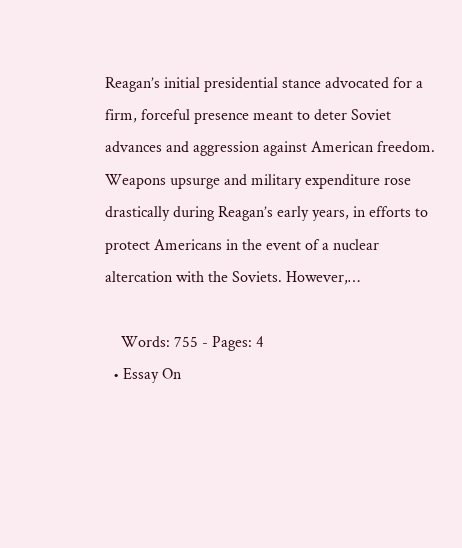Reagan’s initial presidential stance advocated for a firm, forceful presence meant to deter Soviet advances and aggression against American freedom. Weapons upsurge and military expenditure rose drastically during Reagan’s early years, in efforts to protect Americans in the event of a nuclear altercation with the Soviets. However,…

    Words: 755 - Pages: 4
  • Essay On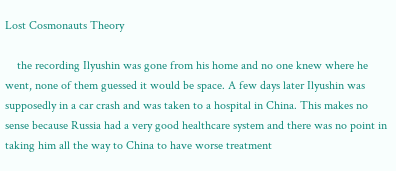Lost Cosmonauts Theory

    the recording Ilyushin was gone from his home and no one knew where he went, none of them guessed it would be space. A few days later Ilyushin was supposedly in a car crash and was taken to a hospital in China. This makes no sense because Russia had a very good healthcare system and there was no point in taking him all the way to China to have worse treatment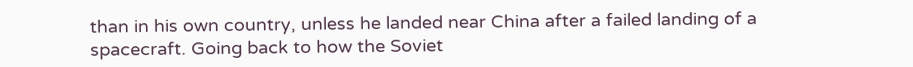than in his own country, unless he landed near China after a failed landing of a spacecraft. Going back to how the Soviet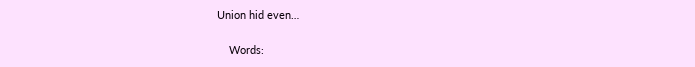Union hid even…

    Words: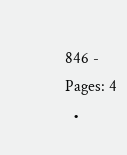846 - Pages: 4
  •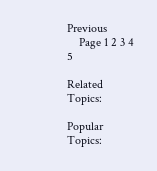Previous
    Page 1 2 3 4 5

Related Topics:

Popular Topics: